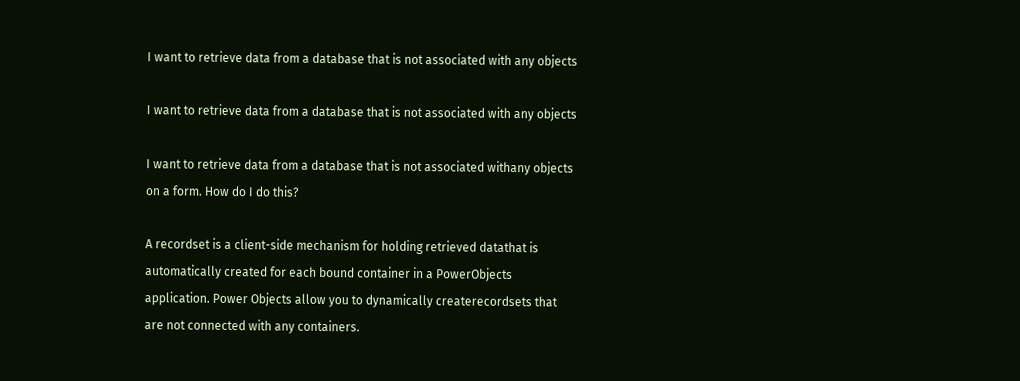I want to retrieve data from a database that is not associated with any objects

I want to retrieve data from a database that is not associated with any objects

I want to retrieve data from a database that is not associated withany objects on a form. How do I do this?

A recordset is a client-side mechanism for holding retrieved datathat is automatically created for each bound container in a PowerObjects application. Power Objects allow you to dynamically createrecordsets that are not connected with any containers.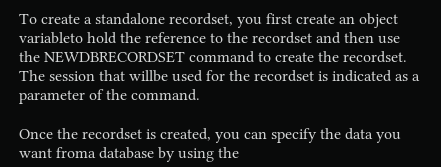To create a standalone recordset, you first create an object variableto hold the reference to the recordset and then use the NEWDBRECORDSET command to create the recordset. The session that willbe used for the recordset is indicated as a parameter of the command.

Once the recordset is created, you can specify the data you want froma database by using the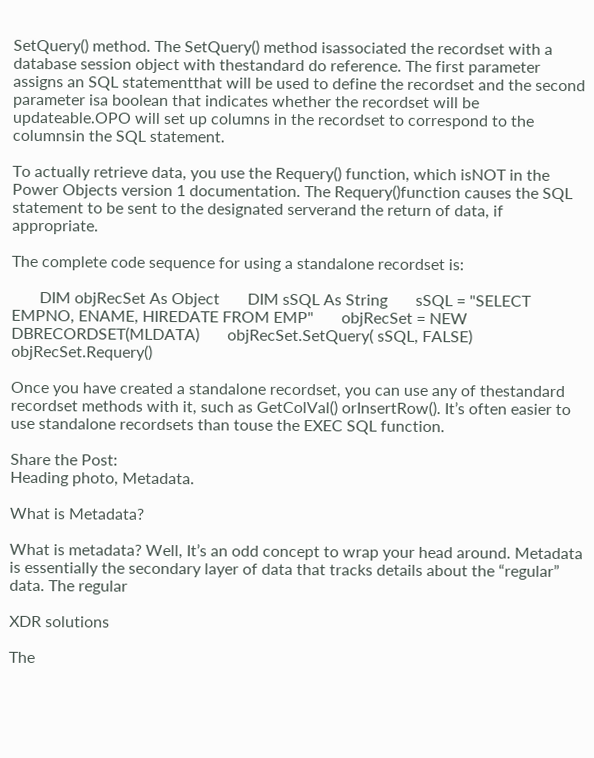SetQuery() method. The SetQuery() method isassociated the recordset with a database session object with thestandard do reference. The first parameter assigns an SQL statementthat will be used to define the recordset and the second parameter isa boolean that indicates whether the recordset will be updateable.OPO will set up columns in the recordset to correspond to the columnsin the SQL statement.

To actually retrieve data, you use the Requery() function, which isNOT in the Power Objects version 1 documentation. The Requery()function causes the SQL statement to be sent to the designated serverand the return of data, if appropriate.

The complete code sequence for using a standalone recordset is:

       DIM objRecSet As Object       DIM sSQL As String       sSQL = "SELECT EMPNO, ENAME, HIREDATE FROM EMP"       objRecSet = NEW DBRECORDSET(MLDATA)       objRecSet.SetQuery( sSQL, FALSE)       objRecSet.Requery()

Once you have created a standalone recordset, you can use any of thestandard recordset methods with it, such as GetColVal() orInsertRow(). It’s often easier to use standalone recordsets than touse the EXEC SQL function.

Share the Post:
Heading photo, Metadata.

What is Metadata?

What is metadata? Well, It’s an odd concept to wrap your head around. Metadata is essentially the secondary layer of data that tracks details about the “regular” data. The regular

XDR solutions

The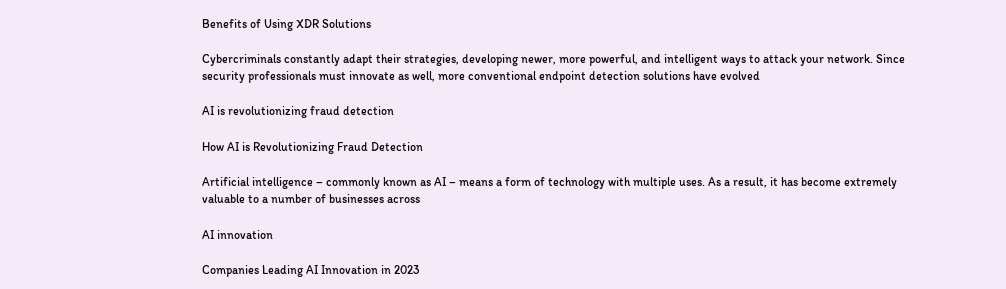Benefits of Using XDR Solutions

Cybercriminals constantly adapt their strategies, developing newer, more powerful, and intelligent ways to attack your network. Since security professionals must innovate as well, more conventional endpoint detection solutions have evolved

AI is revolutionizing fraud detection

How AI is Revolutionizing Fraud Detection

Artificial intelligence – commonly known as AI – means a form of technology with multiple uses. As a result, it has become extremely valuable to a number of businesses across

AI innovation

Companies Leading AI Innovation in 2023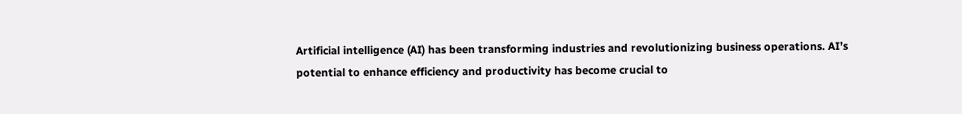Artificial intelligence (AI) has been transforming industries and revolutionizing business operations. AI’s potential to enhance efficiency and productivity has become crucial to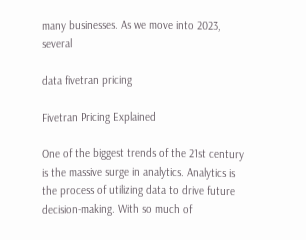many businesses. As we move into 2023, several

data fivetran pricing

Fivetran Pricing Explained

One of the biggest trends of the 21st century is the massive surge in analytics. Analytics is the process of utilizing data to drive future decision-making. With so much of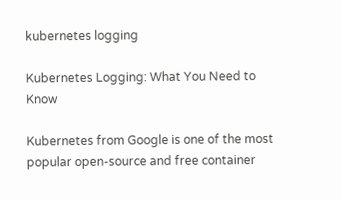kubernetes logging

Kubernetes Logging: What You Need to Know

Kubernetes from Google is one of the most popular open-source and free container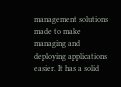management solutions made to make managing and deploying applications easier. It has a solid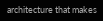architecture that makes